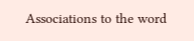Associations to the word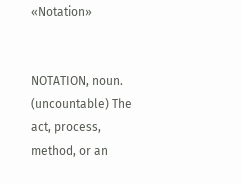«Notation»


NOTATION, noun. (uncountable) The act, process, method, or an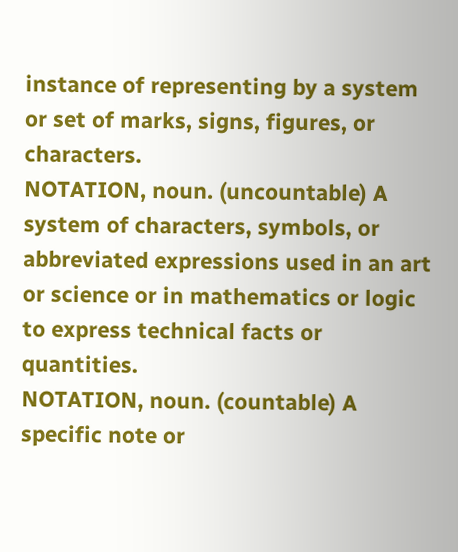instance of representing by a system or set of marks, signs, figures, or characters.
NOTATION, noun. (uncountable) A system of characters, symbols, or abbreviated expressions used in an art or science or in mathematics or logic to express technical facts or quantities.
NOTATION, noun. (countable) A specific note or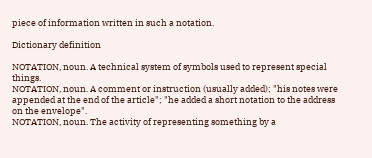piece of information written in such a notation.

Dictionary definition

NOTATION, noun. A technical system of symbols used to represent special things.
NOTATION, noun. A comment or instruction (usually added); "his notes were appended at the end of the article"; "he added a short notation to the address on the envelope".
NOTATION, noun. The activity of representing something by a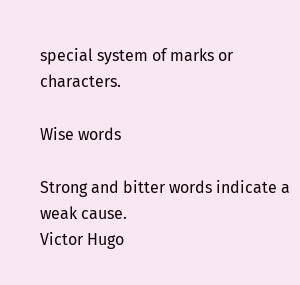special system of marks or characters.

Wise words

Strong and bitter words indicate a weak cause.
Victor Hugo